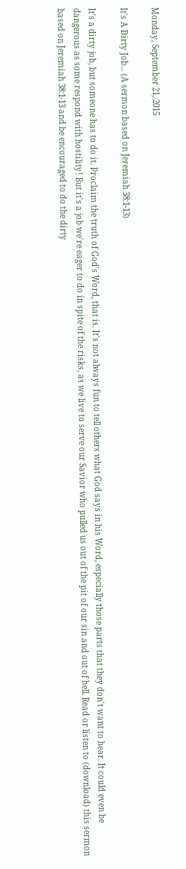Monday, September 21, 2015

It's A Dirty Job... (A sermon based on Jeremiah 38:1-13)

It's a dirty job, but someone has to do it. Proclaim the truth of God's Word, that is. It's not always fun to tell others what God says in his Word, especially those parts that they don't want to hear. It could even be dangerous as some respond with hostility! But it's a job we're eager to do in spite of the risks, as we live to serve our Savior who pulled us out of the pit of our sin and out of hell. Read or listen to (download) this sermon based on Jeremiah 38:1-13 and be encouraged to do the dirty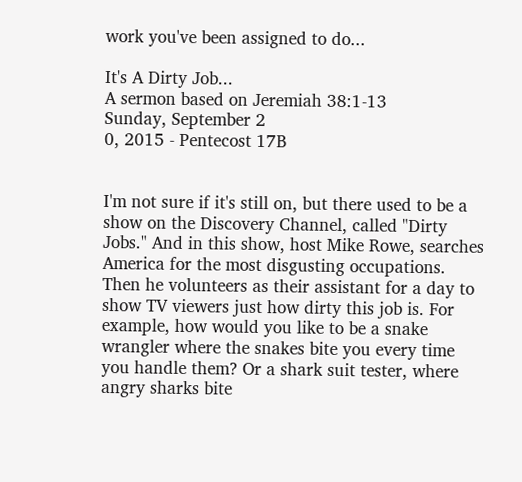work you've been assigned to do...

It's A Dirty Job...
A sermon based on Jeremiah 38:1-13
Sunday, September 2
0, 2015 - Pentecost 17B


I'm not sure if it's still on, but there used to be a show on the Discovery Channel, called "Dirty Jobs." And in this show, host Mike Rowe, searches America for the most disgusting occupations. Then he volunteers as their assistant for a day to show TV viewers just how dirty this job is. For example, how would you like to be a snake wrangler where the snakes bite you every time you handle them? Or a shark suit tester, where angry sharks bite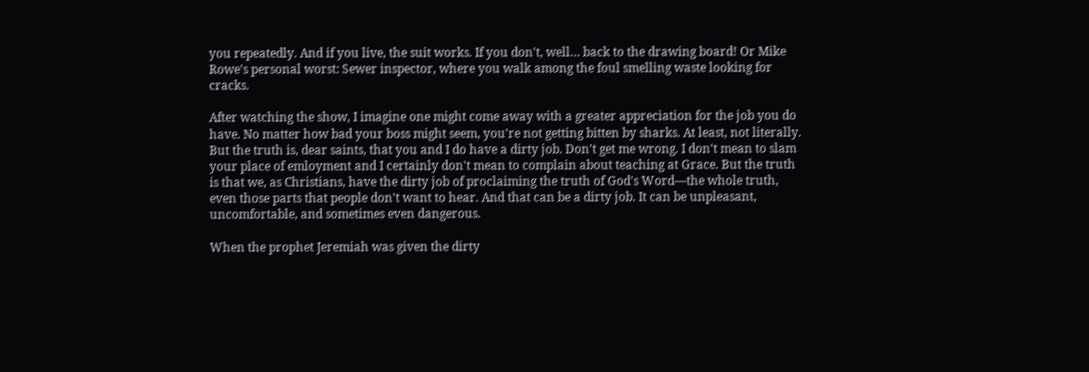you repeatedly. And if you live, the suit works. If you don't, well… back to the drawing board! Or Mike Rowe's personal worst: Sewer inspector, where you walk among the foul smelling waste looking for cracks.

After watching the show, I imagine one might come away with a greater appreciation for the job you do have. No matter how bad your boss might seem, you're not getting bitten by sharks. At least, not literally. But the truth is, dear saints, that you and I do have a dirty job. Don't get me wrong. I don't mean to slam your place of emloyment and I certainly don't mean to complain about teaching at Grace. But the truth is that we, as Christians, have the dirty job of proclaiming the truth of God's Word—the whole truth, even those parts that people don't want to hear. And that can be a dirty job. It can be unpleasant, uncomfortable, and sometimes even dangerous.

When the prophet Jeremiah was given the dirty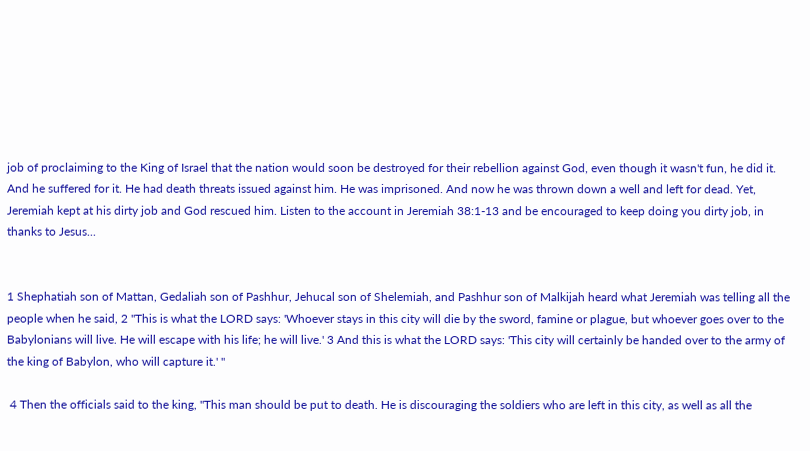job of proclaiming to the King of Israel that the nation would soon be destroyed for their rebellion against God, even though it wasn't fun, he did it. And he suffered for it. He had death threats issued against him. He was imprisoned. And now he was thrown down a well and left for dead. Yet, Jeremiah kept at his dirty job and God rescued him. Listen to the account in Jeremiah 38:1-13 and be encouraged to keep doing you dirty job, in thanks to Jesus...


1 Shephatiah son of Mattan, Gedaliah son of Pashhur, Jehucal son of Shelemiah, and Pashhur son of Malkijah heard what Jeremiah was telling all the people when he said, 2 "This is what the LORD says: 'Whoever stays in this city will die by the sword, famine or plague, but whoever goes over to the Babylonians will live. He will escape with his life; he will live.' 3 And this is what the LORD says: 'This city will certainly be handed over to the army of the king of Babylon, who will capture it.' "

 4 Then the officials said to the king, "This man should be put to death. He is discouraging the soldiers who are left in this city, as well as all the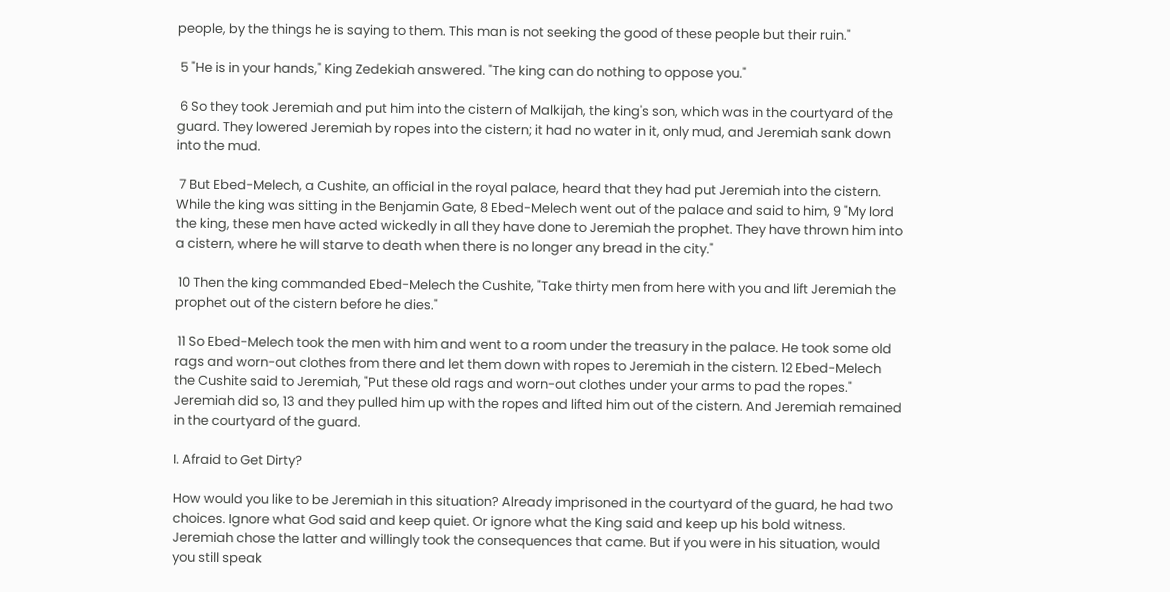people, by the things he is saying to them. This man is not seeking the good of these people but their ruin."

 5 "He is in your hands," King Zedekiah answered. "The king can do nothing to oppose you."

 6 So they took Jeremiah and put him into the cistern of Malkijah, the king's son, which was in the courtyard of the guard. They lowered Jeremiah by ropes into the cistern; it had no water in it, only mud, and Jeremiah sank down into the mud.

 7 But Ebed-Melech, a Cushite, an official in the royal palace, heard that they had put Jeremiah into the cistern. While the king was sitting in the Benjamin Gate, 8 Ebed-Melech went out of the palace and said to him, 9 "My lord the king, these men have acted wickedly in all they have done to Jeremiah the prophet. They have thrown him into a cistern, where he will starve to death when there is no longer any bread in the city."

 10 Then the king commanded Ebed-Melech the Cushite, "Take thirty men from here with you and lift Jeremiah the prophet out of the cistern before he dies."

 11 So Ebed-Melech took the men with him and went to a room under the treasury in the palace. He took some old rags and worn-out clothes from there and let them down with ropes to Jeremiah in the cistern. 12 Ebed-Melech the Cushite said to Jeremiah, "Put these old rags and worn-out clothes under your arms to pad the ropes." Jeremiah did so, 13 and they pulled him up with the ropes and lifted him out of the cistern. And Jeremiah remained in the courtyard of the guard.

I. Afraid to Get Dirty?

How would you like to be Jeremiah in this situation? Already imprisoned in the courtyard of the guard, he had two choices. Ignore what God said and keep quiet. Or ignore what the King said and keep up his bold witness. Jeremiah chose the latter and willingly took the consequences that came. But if you were in his situation, would you still speak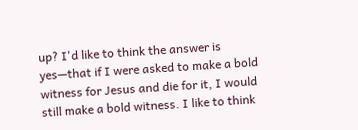up? I'd like to think the answer is yes—that if I were asked to make a bold witness for Jesus and die for it, I would still make a bold witness. I like to think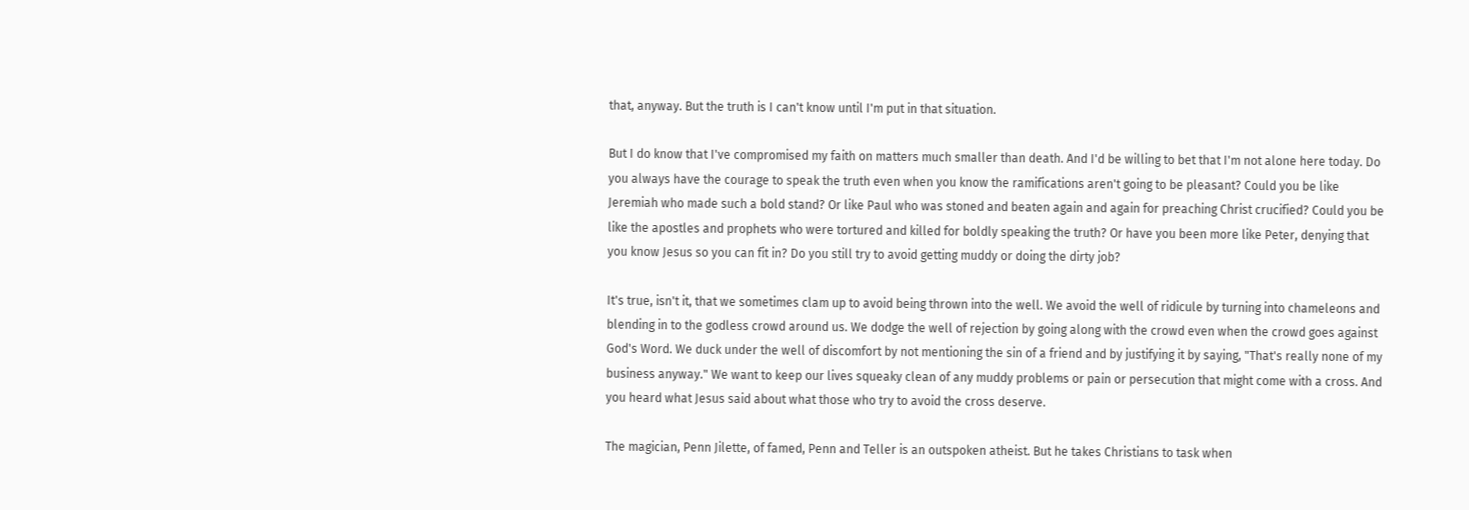that, anyway. But the truth is I can't know until I'm put in that situation.

But I do know that I've compromised my faith on matters much smaller than death. And I'd be willing to bet that I'm not alone here today. Do you always have the courage to speak the truth even when you know the ramifications aren't going to be pleasant? Could you be like Jeremiah who made such a bold stand? Or like Paul who was stoned and beaten again and again for preaching Christ crucified? Could you be like the apostles and prophets who were tortured and killed for boldly speaking the truth? Or have you been more like Peter, denying that you know Jesus so you can fit in? Do you still try to avoid getting muddy or doing the dirty job?

It's true, isn't it, that we sometimes clam up to avoid being thrown into the well. We avoid the well of ridicule by turning into chameleons and blending in to the godless crowd around us. We dodge the well of rejection by going along with the crowd even when the crowd goes against God's Word. We duck under the well of discomfort by not mentioning the sin of a friend and by justifying it by saying, "That's really none of my business anyway." We want to keep our lives squeaky clean of any muddy problems or pain or persecution that might come with a cross. And you heard what Jesus said about what those who try to avoid the cross deserve.

The magician, Penn Jilette, of famed, Penn and Teller is an outspoken atheist. But he takes Christians to task when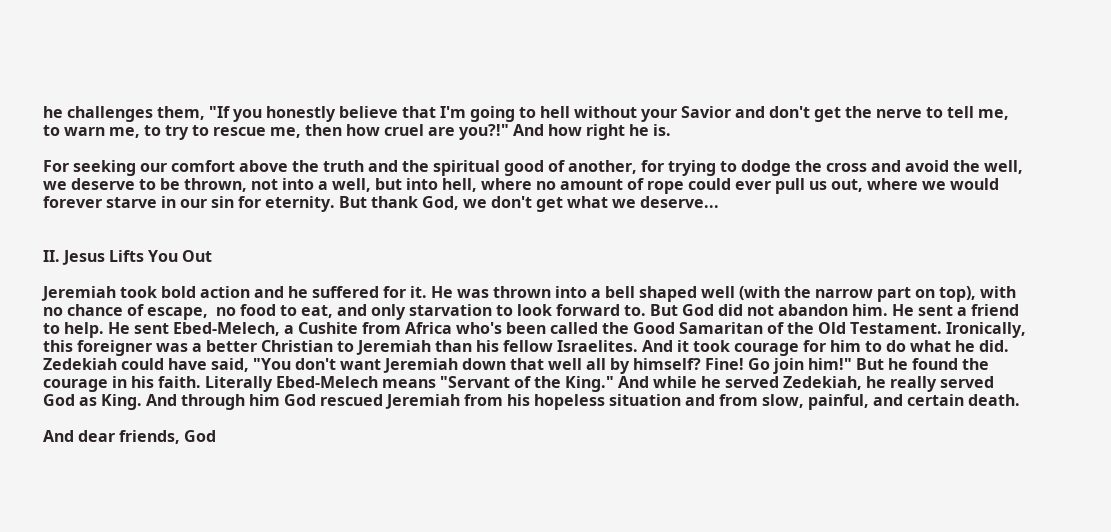he challenges them, "If you honestly believe that I'm going to hell without your Savior and don't get the nerve to tell me, to warn me, to try to rescue me, then how cruel are you?!" And how right he is.

For seeking our comfort above the truth and the spiritual good of another, for trying to dodge the cross and avoid the well, we deserve to be thrown, not into a well, but into hell, where no amount of rope could ever pull us out, where we would forever starve in our sin for eternity. But thank God, we don't get what we deserve...


II. Jesus Lifts You Out

Jeremiah took bold action and he suffered for it. He was thrown into a bell shaped well (with the narrow part on top), with no chance of escape,  no food to eat, and only starvation to look forward to. But God did not abandon him. He sent a friend to help. He sent Ebed-Melech, a Cushite from Africa who's been called the Good Samaritan of the Old Testament. Ironically, this foreigner was a better Christian to Jeremiah than his fellow Israelites. And it took courage for him to do what he did. Zedekiah could have said, "You don't want Jeremiah down that well all by himself? Fine! Go join him!" But he found the courage in his faith. Literally Ebed-Melech means "Servant of the King." And while he served Zedekiah, he really served God as King. And through him God rescued Jeremiah from his hopeless situation and from slow, painful, and certain death.

And dear friends, God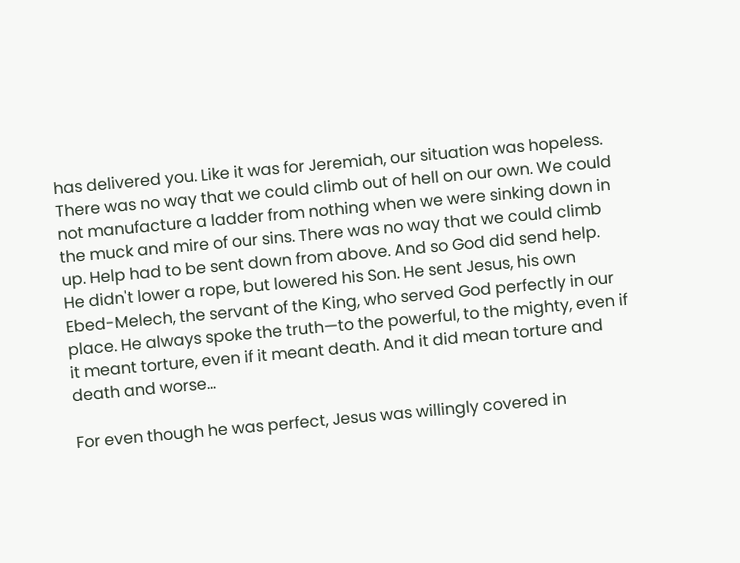has delivered you. Like it was for Jeremiah, our situation was hopeless. There was no way that we could climb out of hell on our own. We could not manufacture a ladder from nothing when we were sinking down in the muck and mire of our sins. There was no way that we could climb up. Help had to be sent down from above. And so God did send help. He didn't lower a rope, but lowered his Son. He sent Jesus, his own Ebed-Melech, the servant of the King, who served God perfectly in our place. He always spoke the truth—to the powerful, to the mighty, even if it meant torture, even if it meant death. And it did mean torture and death and worse...

For even though he was perfect, Jesus was willingly covered in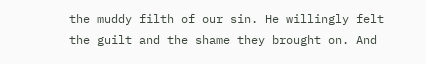the muddy filth of our sin. He willingly felt the guilt and the shame they brought on. And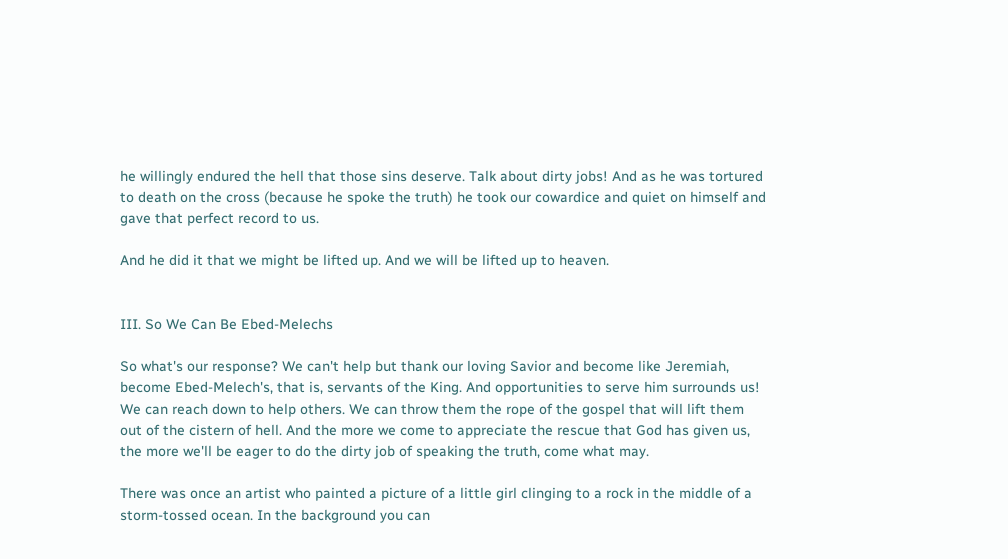he willingly endured the hell that those sins deserve. Talk about dirty jobs! And as he was tortured to death on the cross (because he spoke the truth) he took our cowardice and quiet on himself and gave that perfect record to us.

And he did it that we might be lifted up. And we will be lifted up to heaven.


III. So We Can Be Ebed-Melechs

So what's our response? We can't help but thank our loving Savior and become like Jeremiah, become Ebed-Melech's, that is, servants of the King. And opportunities to serve him surrounds us! We can reach down to help others. We can throw them the rope of the gospel that will lift them out of the cistern of hell. And the more we come to appreciate the rescue that God has given us, the more we'll be eager to do the dirty job of speaking the truth, come what may.

There was once an artist who painted a picture of a little girl clinging to a rock in the middle of a storm-tossed ocean. In the background you can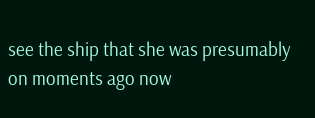see the ship that she was presumably on moments ago now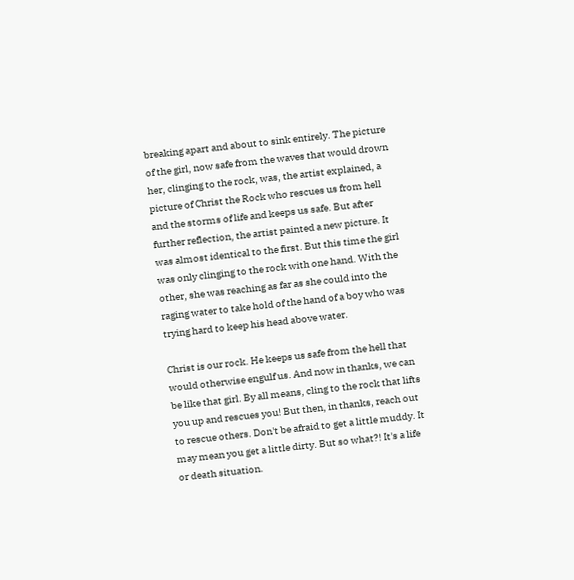breaking apart and about to sink entirely. The picture of the girl, now safe from the waves that would drown her, clinging to the rock, was, the artist explained, a picture of Christ the Rock who rescues us from hell and the storms of life and keeps us safe. But after further reflection, the artist painted a new picture. It was almost identical to the first. But this time the girl was only clinging to the rock with one hand. With the other, she was reaching as far as she could into the raging water to take hold of the hand of a boy who was trying hard to keep his head above water.

Christ is our rock. He keeps us safe from the hell that would otherwise engulf us. And now in thanks, we can be like that girl. By all means, cling to the rock that lifts you up and rescues you! But then, in thanks, reach out to rescue others. Don't be afraid to get a little muddy. It may mean you get a little dirty. But so what?! It's a life or death situation.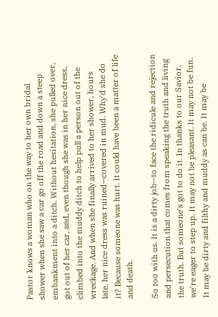Pastor knows a woman who on the way to her own bridal shower when she saw a car go off the road and down a steep embankment into a ditch. Without hesitation, she pulled over, got out of her car, and, even though she was in her nice dress, climbed into the muddy ditch to help pull a person out of the wreckage. And when she finally arrived to her shower, hours late, her nice dress was ruined—covered in mud. Why'd she do it? Because someone was hurt. It could have been a matter of life and death.

So too with us. It is a dirty job—to face the ridicule and rejection and persecution that comes from speaking the truth and living the truth. But someone's got to do it. In thanks to our Savior, we're eager to step up. It may not be pleasant. It may not be fun. It may be dirty and filthy and muddy as can be. It may be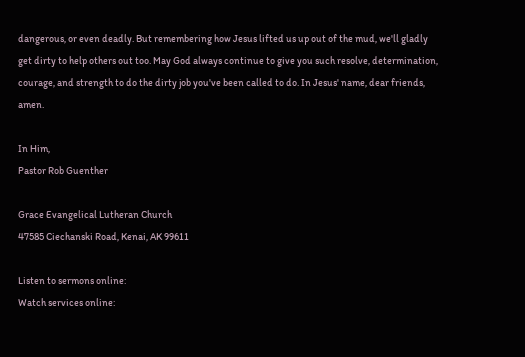dangerous, or even deadly. But remembering how Jesus lifted us up out of the mud, we'll gladly get dirty to help others out too. May God always continue to give you such resolve, determination, courage, and strength to do the dirty job you've been called to do. In Jesus' name, dear friends, amen.

In Him,
Pastor Rob Guenther

Grace Evangelical Lutheran Church
47585 Ciechanski Road, Kenai, AK 99611

Listen to sermons online:
Watch services online: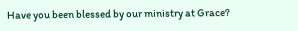Have you been blessed by our ministry at Grace?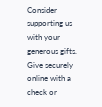Consider supporting us with your generous gifts. Give securely online with a check or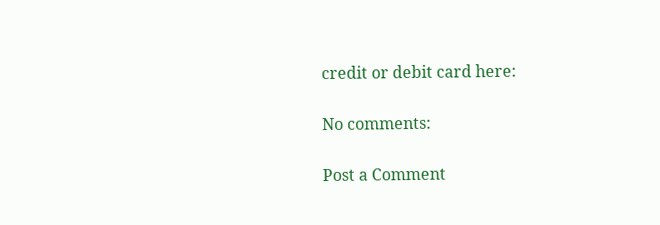credit or debit card here:

No comments:

Post a Comment